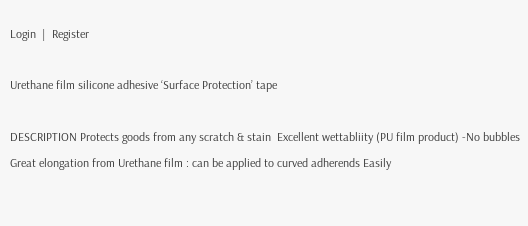Login  |  Register

Urethane film silicone adhesive ‘Surface Protection’ tape

DESCRIPTION Protects goods from any scratch & stain  Excellent wettabliity (PU film product) -No bubbles Great elongation from Urethane film : can be applied to curved adherends Easily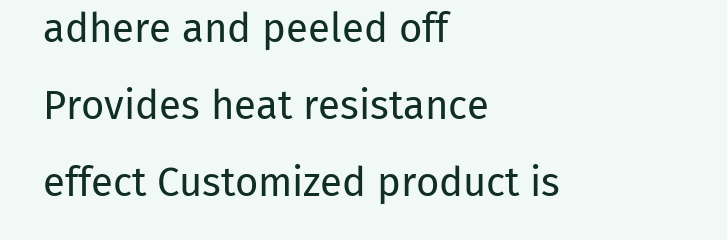adhere and peeled off Provides heat resistance effect Customized product is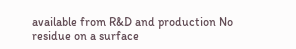available from R&D and production No residue on a surface